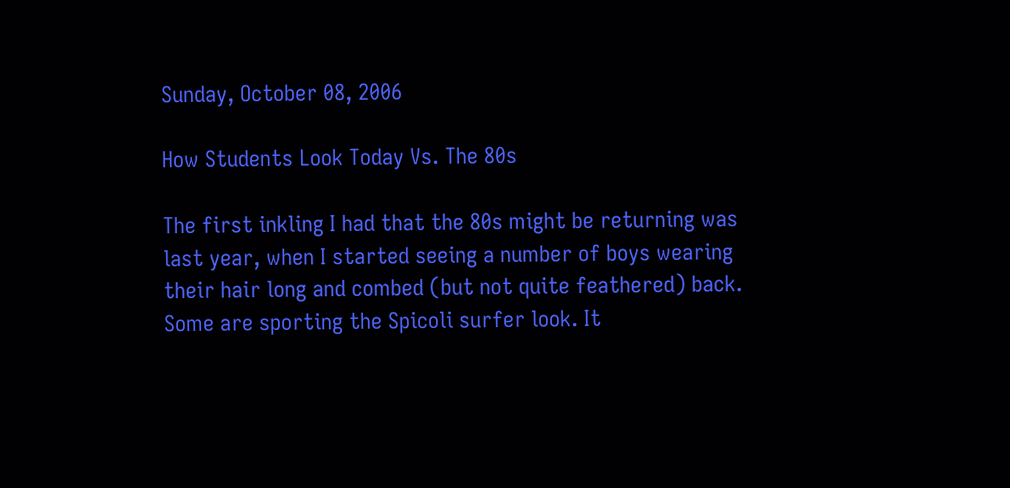Sunday, October 08, 2006

How Students Look Today Vs. The 80s

The first inkling I had that the 80s might be returning was last year, when I started seeing a number of boys wearing their hair long and combed (but not quite feathered) back. Some are sporting the Spicoli surfer look. It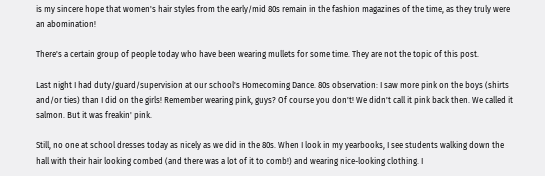is my sincere hope that women's hair styles from the early/mid 80s remain in the fashion magazines of the time, as they truly were an abomination!

There's a certain group of people today who have been wearing mullets for some time. They are not the topic of this post.

Last night I had duty/guard/supervision at our school's Homecoming Dance. 80s observation: I saw more pink on the boys (shirts and/or ties) than I did on the girls! Remember wearing pink, guys? Of course you don't! We didn't call it pink back then. We called it salmon. But it was freakin' pink.

Still, no one at school dresses today as nicely as we did in the 80s. When I look in my yearbooks, I see students walking down the hall with their hair looking combed (and there was a lot of it to comb!) and wearing nice-looking clothing. I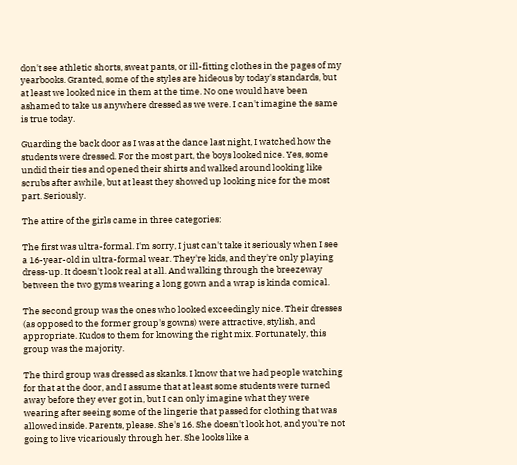don't see athletic shorts, sweat pants, or ill-fitting clothes in the pages of my yearbooks. Granted, some of the styles are hideous by today's standards, but at least we looked nice in them at the time. No one would have been ashamed to take us anywhere dressed as we were. I can't imagine the same is true today.

Guarding the back door as I was at the dance last night, I watched how the students were dressed. For the most part, the boys looked nice. Yes, some undid their ties and opened their shirts and walked around looking like scrubs after awhile, but at least they showed up looking nice for the most part. Seriously.

The attire of the girls came in three categories:

The first was ultra-formal. I'm sorry, I just can't take it seriously when I see a 16-year-old in ultra-formal wear. They're kids, and they're only playing dress-up. It doesn't look real at all. And walking through the breezeway between the two gyms wearing a long gown and a wrap is kinda comical.

The second group was the ones who looked exceedingly nice. Their dresses (as opposed to the former group's gowns) were attractive, stylish, and appropriate. Kudos to them for knowing the right mix. Fortunately, this group was the majority.

The third group was dressed as skanks. I know that we had people watching for that at the door, and I assume that at least some students were turned away before they ever got in, but I can only imagine what they were wearing after seeing some of the lingerie that passed for clothing that was allowed inside. Parents, please. She's 16. She doesn't look hot, and you're not going to live vicariously through her. She looks like a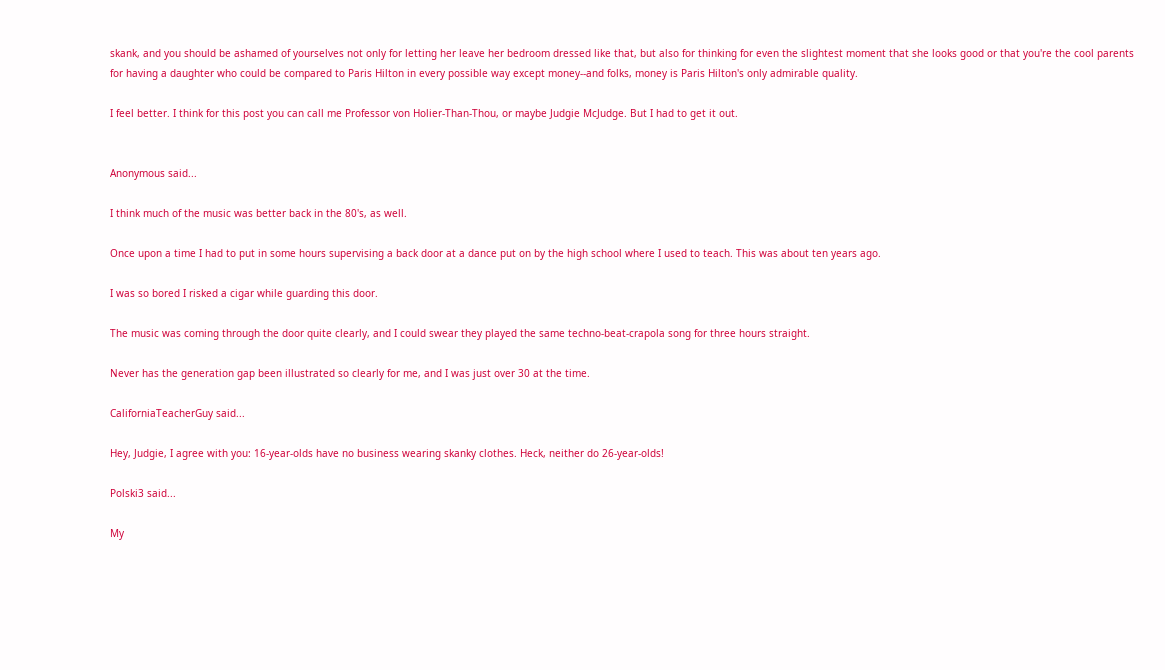skank, and you should be ashamed of yourselves not only for letting her leave her bedroom dressed like that, but also for thinking for even the slightest moment that she looks good or that you're the cool parents for having a daughter who could be compared to Paris Hilton in every possible way except money--and folks, money is Paris Hilton's only admirable quality.

I feel better. I think for this post you can call me Professor von Holier-Than-Thou, or maybe Judgie McJudge. But I had to get it out.


Anonymous said...

I think much of the music was better back in the 80's, as well.

Once upon a time I had to put in some hours supervising a back door at a dance put on by the high school where I used to teach. This was about ten years ago.

I was so bored I risked a cigar while guarding this door.

The music was coming through the door quite clearly, and I could swear they played the same techno-beat-crapola song for three hours straight.

Never has the generation gap been illustrated so clearly for me, and I was just over 30 at the time.

CaliforniaTeacherGuy said...

Hey, Judgie, I agree with you: 16-year-olds have no business wearing skanky clothes. Heck, neither do 26-year-olds!

Polski3 said...

My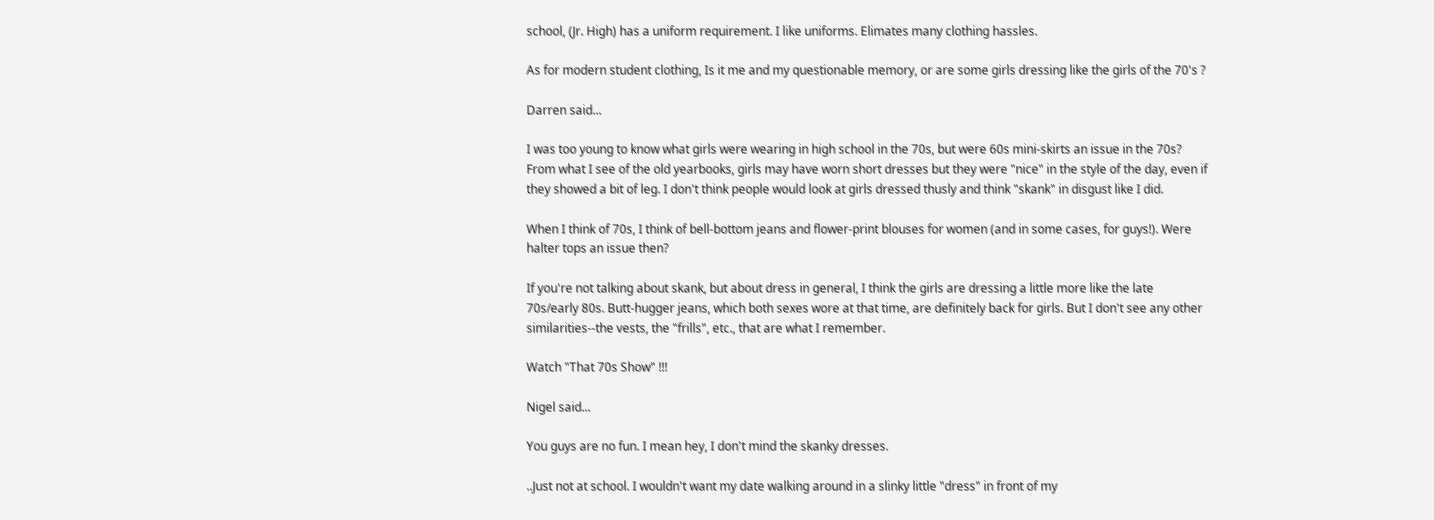school, (Jr. High) has a uniform requirement. I like uniforms. Elimates many clothing hassles.

As for modern student clothing, Is it me and my questionable memory, or are some girls dressing like the girls of the 70's ?

Darren said...

I was too young to know what girls were wearing in high school in the 70s, but were 60s mini-skirts an issue in the 70s? From what I see of the old yearbooks, girls may have worn short dresses but they were "nice" in the style of the day, even if they showed a bit of leg. I don't think people would look at girls dressed thusly and think "skank" in disgust like I did.

When I think of 70s, I think of bell-bottom jeans and flower-print blouses for women (and in some cases, for guys!). Were halter tops an issue then?

If you're not talking about skank, but about dress in general, I think the girls are dressing a little more like the late 70s/early 80s. Butt-hugger jeans, which both sexes wore at that time, are definitely back for girls. But I don't see any other similarities--the vests, the "frills", etc., that are what I remember.

Watch "That 70s Show" !!!

Nigel said...

You guys are no fun. I mean hey, I don't mind the skanky dresses.

..Just not at school. I wouldn't want my date walking around in a slinky little "dress" in front of my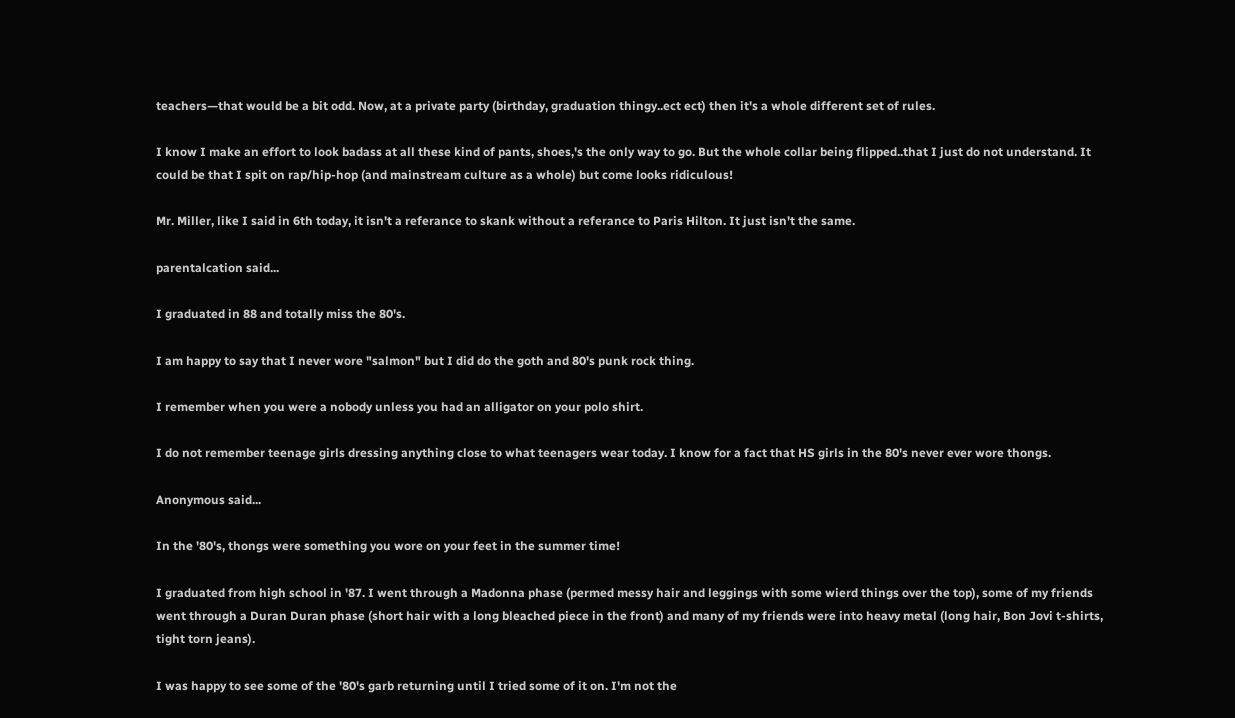teachers—that would be a bit odd. Now, at a private party (birthday, graduation thingy..ect ect) then it's a whole different set of rules.

I know I make an effort to look badass at all these kind of pants, shoes,'s the only way to go. But the whole collar being flipped..that I just do not understand. It could be that I spit on rap/hip-hop (and mainstream culture as a whole) but come looks ridiculous!

Mr. Miller, like I said in 6th today, it isn't a referance to skank without a referance to Paris Hilton. It just isn't the same.

parentalcation said...

I graduated in 88 and totally miss the 80's.

I am happy to say that I never wore "salmon" but I did do the goth and 80's punk rock thing.

I remember when you were a nobody unless you had an alligator on your polo shirt.

I do not remember teenage girls dressing anything close to what teenagers wear today. I know for a fact that HS girls in the 80's never ever wore thongs.

Anonymous said...

In the '80's, thongs were something you wore on your feet in the summer time!

I graduated from high school in '87. I went through a Madonna phase (permed messy hair and leggings with some wierd things over the top), some of my friends went through a Duran Duran phase (short hair with a long bleached piece in the front) and many of my friends were into heavy metal (long hair, Bon Jovi t-shirts, tight torn jeans).

I was happy to see some of the '80's garb returning until I tried some of it on. I'm not the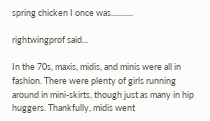spring chicken I once was...........

rightwingprof said...

In the 70s, maxis, midis, and minis were all in fashion. There were plenty of girls running around in mini-skirts, though just as many in hip huggers. Thankfully, midis went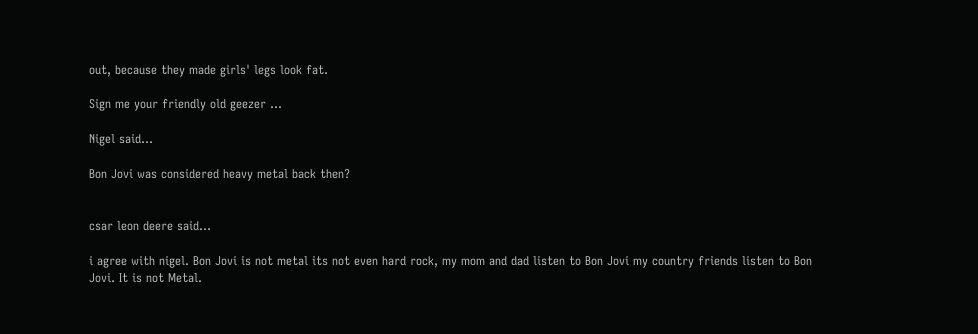out, because they made girls' legs look fat.

Sign me your friendly old geezer ...

Nigel said...

Bon Jovi was considered heavy metal back then?


csar leon deere said...

i agree with nigel. Bon Jovi is not metal its not even hard rock, my mom and dad listen to Bon Jovi my country friends listen to Bon Jovi. It is not Metal.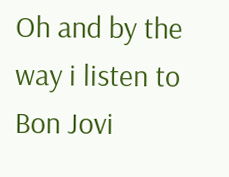Oh and by the way i listen to Bon Jovi